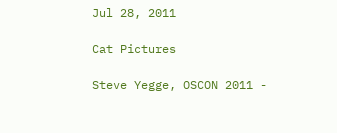Jul 28, 2011

Cat Pictures

Steve Yegge, OSCON 2011 -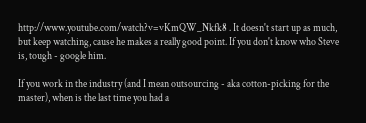http://www.youtube.com/watch?v=vKmQW_Nkfk8 . It doesn't start up as much, but keep watching, cause he makes a really good point. If you don't know who Steve is, tough - google him.

If you work in the industry (and I mean outsourcing - aka cotton-picking for the master), when is the last time you had a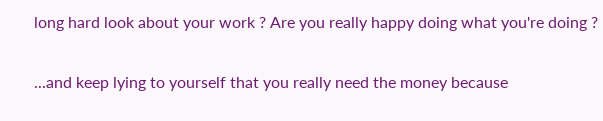long hard look about your work ? Are you really happy doing what you're doing ?

...and keep lying to yourself that you really need the money because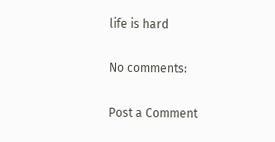life is hard

No comments:

Post a Comment